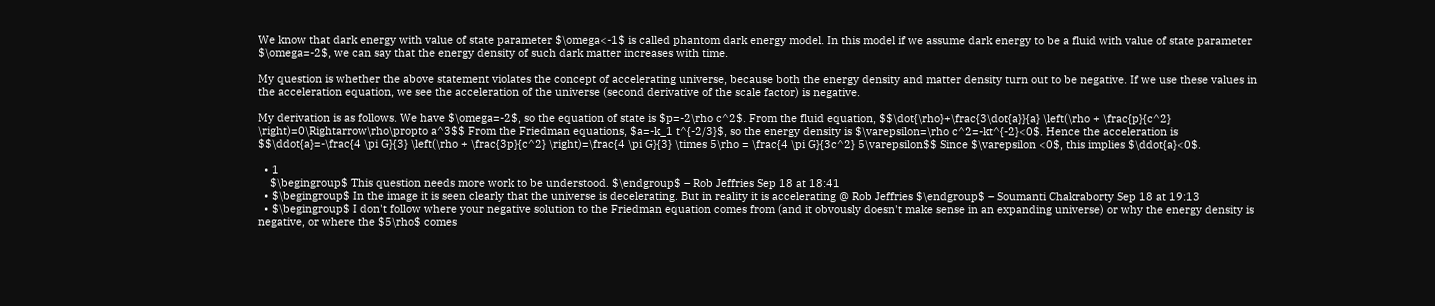We know that dark energy with value of state parameter $\omega<-1$ is called phantom dark energy model. In this model if we assume dark energy to be a fluid with value of state parameter $\omega=-2$, we can say that the energy density of such dark matter increases with time.

My question is whether the above statement violates the concept of accelerating universe, because both the energy density and matter density turn out to be negative. If we use these values in the acceleration equation, we see the acceleration of the universe (second derivative of the scale factor) is negative.

My derivation is as follows. We have $\omega=-2$, so the equation of state is $p=-2\rho c^2$. From the fluid equation, $$\dot{\rho}+\frac{3\dot{a}}{a} \left(\rho + \frac{p}{c^2} \right)=0\Rightarrow\rho\propto a^3$$ From the Friedman equations, $a=-k_1 t^{-2/3}$, so the energy density is $\varepsilon=\rho c^2=-kt^{-2}<0$. Hence the acceleration is $$\ddot{a}=-\frac{4 \pi G}{3} \left(\rho + \frac{3p}{c^2} \right)=\frac{4 \pi G}{3} \times 5\rho = \frac{4 \pi G}{3c^2} 5\varepsilon$$ Since $\varepsilon <0$, this implies $\ddot{a}<0$.

  • 1
    $\begingroup$ This question needs more work to be understood. $\endgroup$ – Rob Jeffries Sep 18 at 18:41
  • $\begingroup$ In the image it is seen clearly that the universe is decelerating. But in reality it is accelerating @ Rob Jeffries $\endgroup$ – Soumanti Chakraborty Sep 18 at 19:13
  • $\begingroup$ I don't follow where your negative solution to the Friedman equation comes from (and it obvously doesn't make sense in an expanding universe) or why the energy density is negative, or where the $5\rho$ comes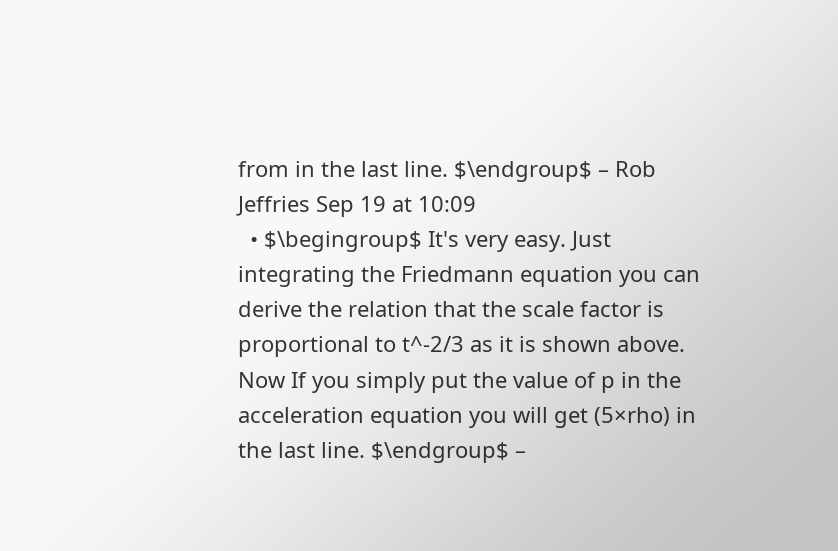from in the last line. $\endgroup$ – Rob Jeffries Sep 19 at 10:09
  • $\begingroup$ It's very easy. Just integrating the Friedmann equation you can derive the relation that the scale factor is proportional to t^-2/3 as it is shown above. Now If you simply put the value of p in the acceleration equation you will get (5×rho) in the last line. $\endgroup$ –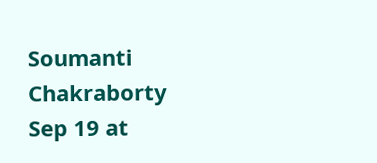Soumanti Chakraborty Sep 19 at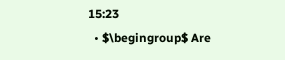15:23
  • $\begingroup$ Are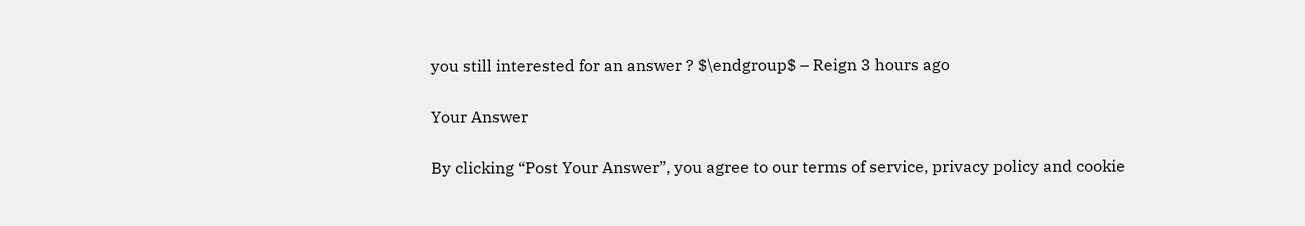you still interested for an answer ? $\endgroup$ – Reign 3 hours ago

Your Answer

By clicking “Post Your Answer”, you agree to our terms of service, privacy policy and cookie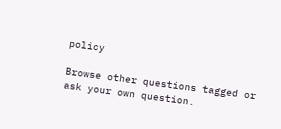policy

Browse other questions tagged or ask your own question.